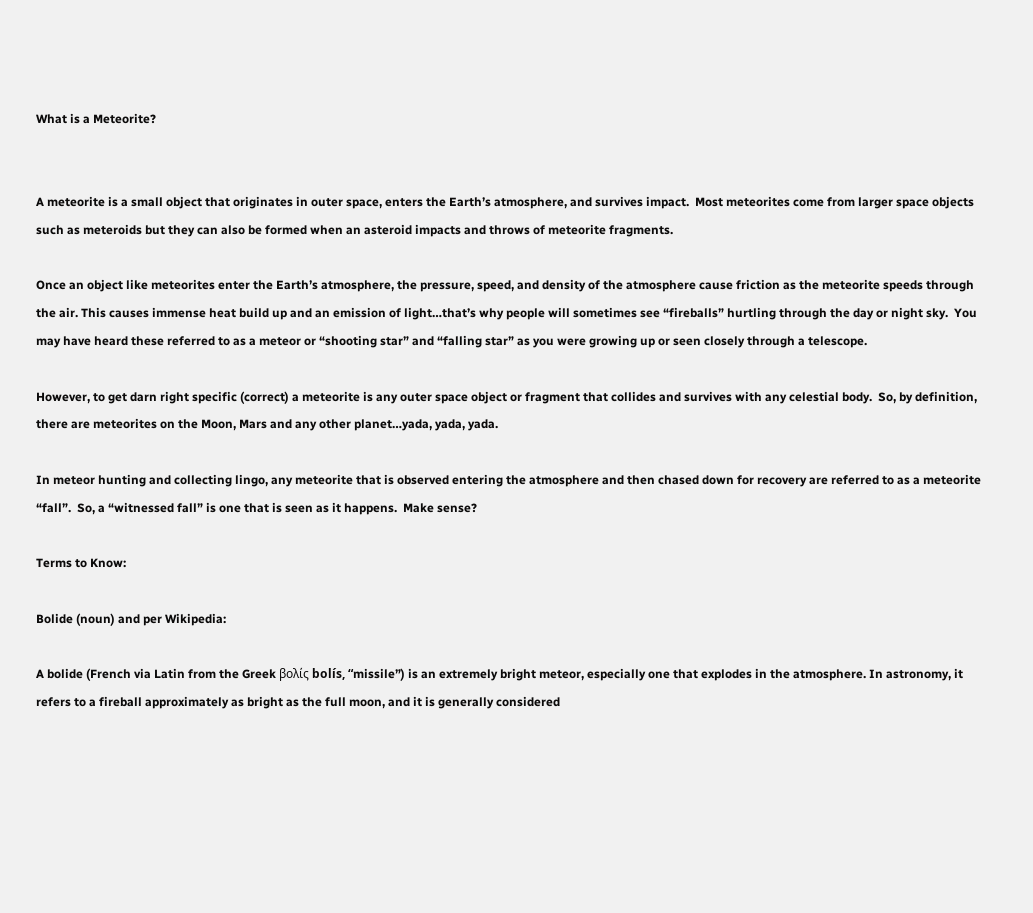What is a Meteorite?


A meteorite is a small object that originates in outer space, enters the Earth’s atmosphere, and survives impact.  Most meteorites come from larger space objects such as meteroids but they can also be formed when an asteroid impacts and throws of meteorite fragments.

Once an object like meteorites enter the Earth’s atmosphere, the pressure, speed, and density of the atmosphere cause friction as the meteorite speeds through the air. This causes immense heat build up and an emission of light…that’s why people will sometimes see “fireballs” hurtling through the day or night sky.  You may have heard these referred to as a meteor or “shooting star” and “falling star” as you were growing up or seen closely through a telescope.

However, to get darn right specific (correct) a meteorite is any outer space object or fragment that collides and survives with any celestial body.  So, by definition, there are meteorites on the Moon, Mars and any other planet…yada, yada, yada.

In meteor hunting and collecting lingo, any meteorite that is observed entering the atmosphere and then chased down for recovery are referred to as a meteorite “fall”.  So, a “witnessed fall” is one that is seen as it happens.  Make sense?

Terms to Know:

Bolide (noun) and per Wikipedia:

A bolide (French via Latin from the Greek βολίς bolís, “missile”) is an extremely bright meteor, especially one that explodes in the atmosphere. In astronomy, it refers to a fireball approximately as bright as the full moon, and it is generally considered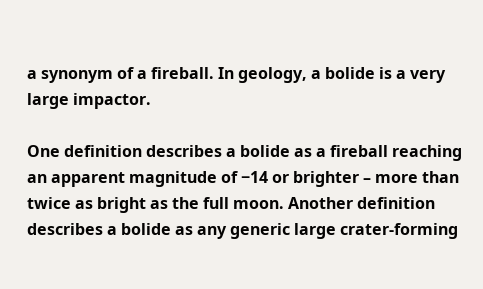a synonym of a fireball. In geology, a bolide is a very large impactor.

One definition describes a bolide as a fireball reaching an apparent magnitude of −14 or brighter – more than twice as bright as the full moon. Another definition describes a bolide as any generic large crater-forming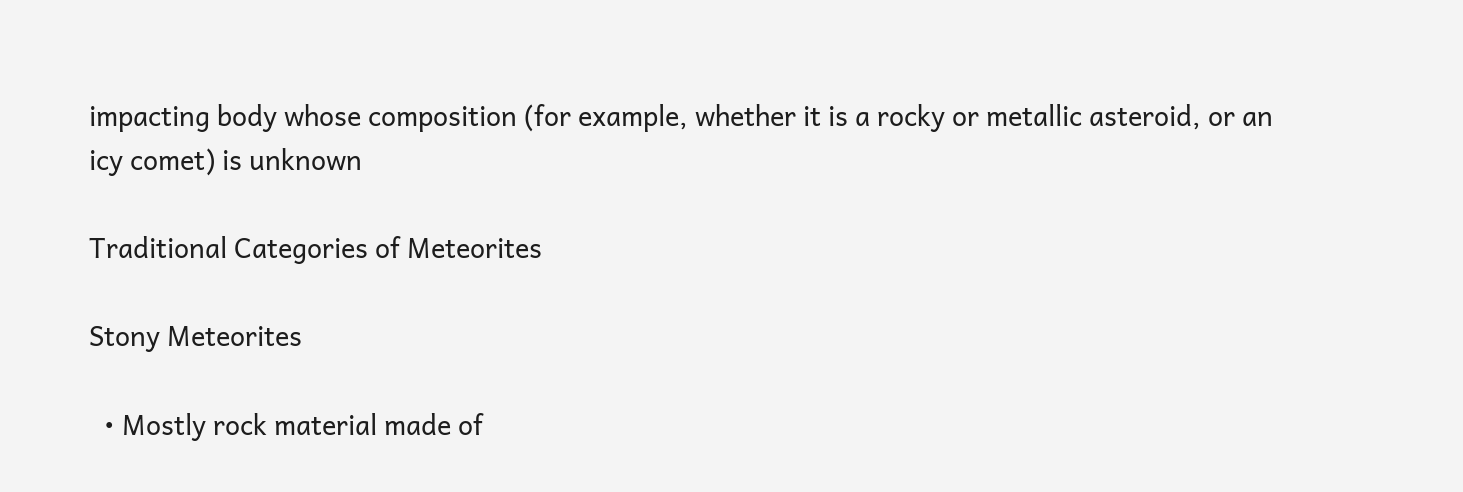impacting body whose composition (for example, whether it is a rocky or metallic asteroid, or an icy comet) is unknown

Traditional Categories of Meteorites

Stony Meteorites

  • Mostly rock material made of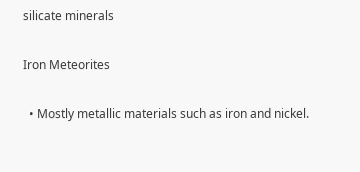silicate minerals

Iron Meteorites

  • Mostly metallic materials such as iron and nickel.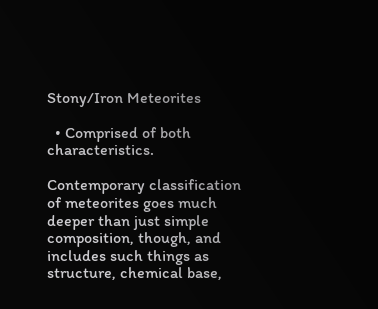Stony/Iron Meteorites

  • Comprised of both characteristics.

Contemporary classification of meteorites goes much deeper than just simple composition, though, and includes such things as structure, chemical base,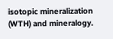isotopic mineralization (WTH) and mineralogy.